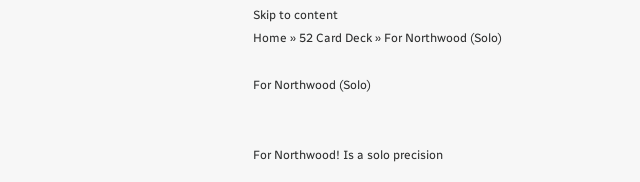Skip to content
Home » 52 Card Deck » For Northwood (Solo)

For Northwood (Solo)


For Northwood! Is a solo precision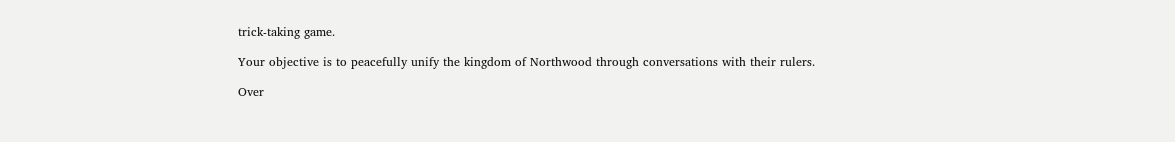trick-taking game.

Your objective is to peacefully unify the kingdom of Northwood through conversations with their rulers.

Over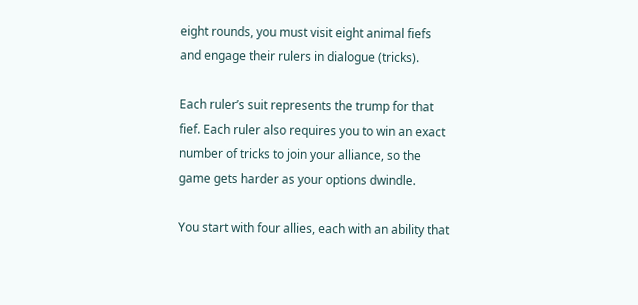eight rounds, you must visit eight animal fiefs and engage their rulers in dialogue (tricks).

Each ruler’s suit represents the trump for that fief. Each ruler also requires you to win an exact number of tricks to join your alliance, so the game gets harder as your options dwindle.

You start with four allies, each with an ability that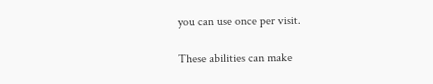you can use once per visit.

These abilities can make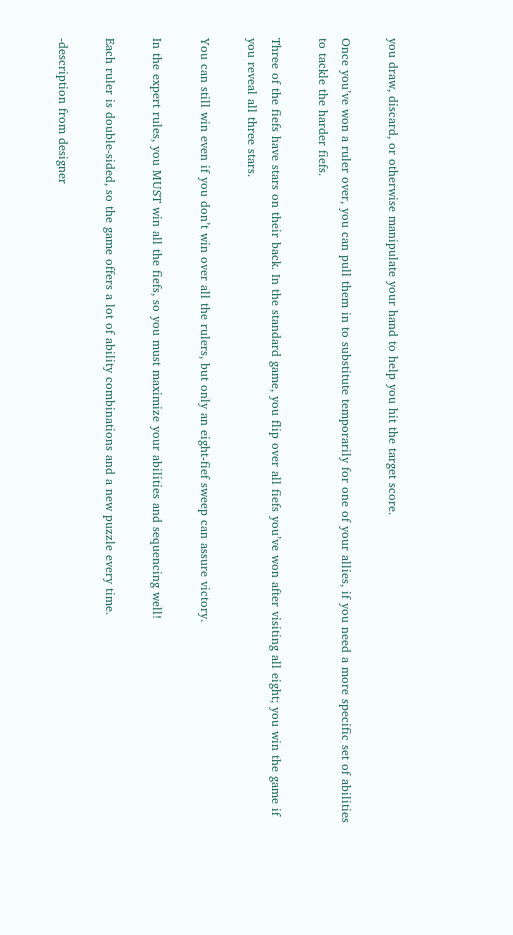you draw, discard, or otherwise manipulate your hand to help you hit the target score.

Once you’ve won a ruler over, you can pull them in to substitute temporarily for one of your allies, if you need a more specific set of abilities to tackle the harder fiefs.

Three of the fiefs have stars on their back. In the standard game, you flip over all fiefs you’ve won after visiting all eight; you win the game if you reveal all three stars.

You can still win even if you don’t win over all the rulers, but only an eight-fief sweep can assure victory.

In the expert rules, you MUST win all the fiefs, so you must maximize your abilities and sequencing well!

Each ruler is double-sided, so the game offers a lot of ability combinations and a new puzzle every time.

-description from designer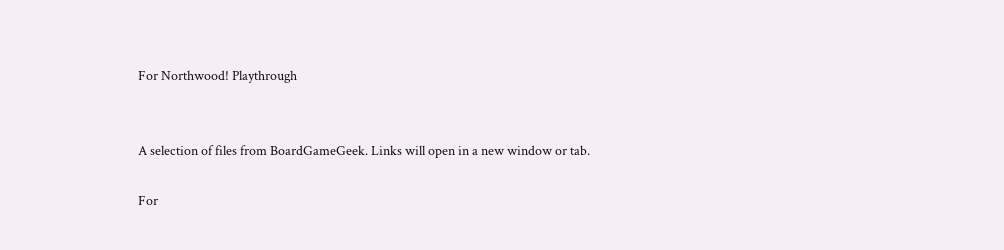For Northwood! Playthrough


A selection of files from BoardGameGeek. Links will open in a new window or tab.

For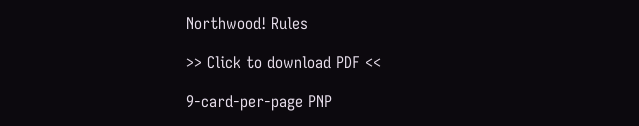Northwood! Rules

>> Click to download PDF <<

9-card-per-page PNP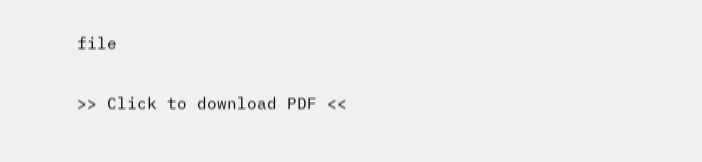file

>> Click to download PDF <<